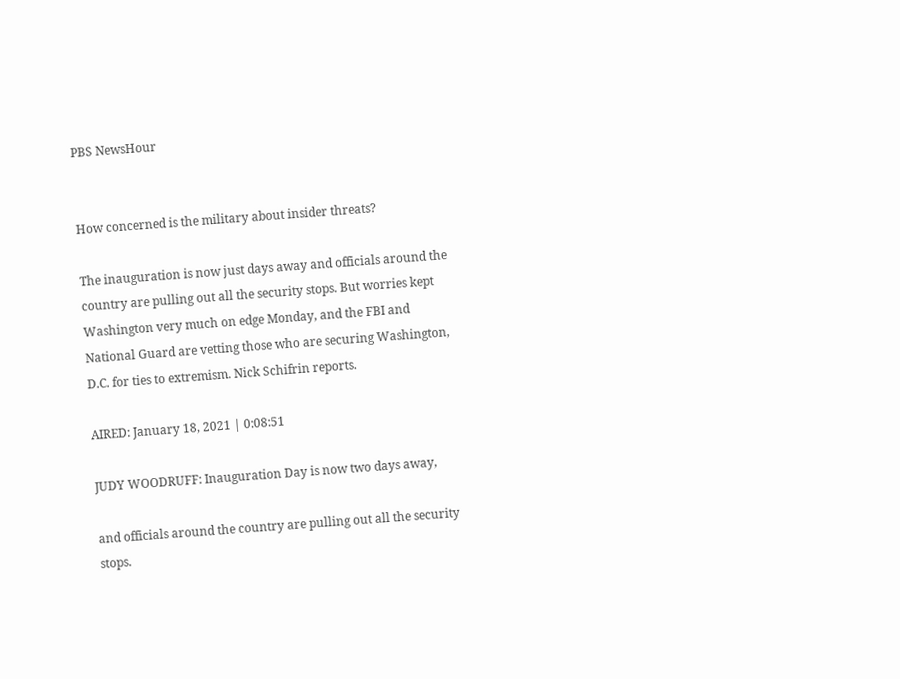PBS NewsHour


How concerned is the military about insider threats?

The inauguration is now just days away and officials around the country are pulling out all the security stops. But worries kept Washington very much on edge Monday, and the FBI and National Guard are vetting those who are securing Washington, D.C. for ties to extremism. Nick Schifrin reports.

AIRED: January 18, 2021 | 0:08:51

JUDY WOODRUFF: Inauguration Day is now two days away,

and officials around the country are pulling out all the security stops.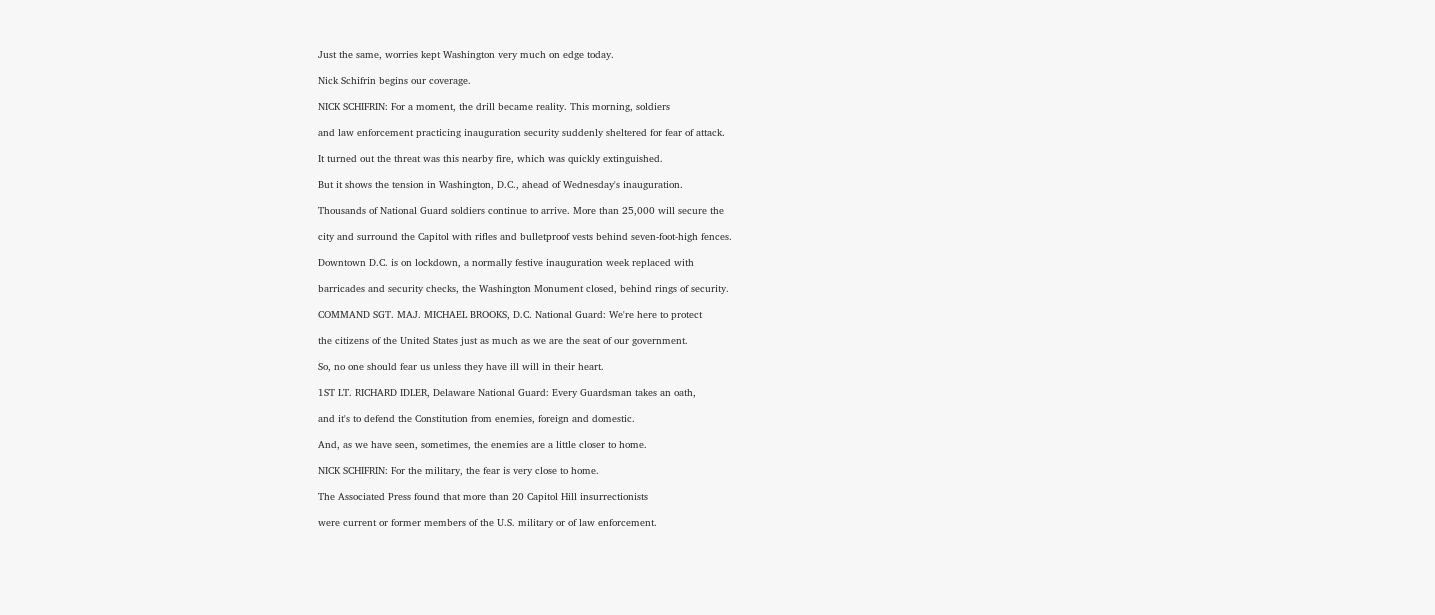Just the same, worries kept Washington very much on edge today.

Nick Schifrin begins our coverage.

NICK SCHIFRIN: For a moment, the drill became reality. This morning, soldiers

and law enforcement practicing inauguration security suddenly sheltered for fear of attack.

It turned out the threat was this nearby fire, which was quickly extinguished.

But it shows the tension in Washington, D.C., ahead of Wednesday's inauguration.

Thousands of National Guard soldiers continue to arrive. More than 25,000 will secure the

city and surround the Capitol with rifles and bulletproof vests behind seven-foot-high fences.

Downtown D.C. is on lockdown, a normally festive inauguration week replaced with

barricades and security checks, the Washington Monument closed, behind rings of security.

COMMAND SGT. MAJ. MICHAEL BROOKS, D.C. National Guard: We're here to protect

the citizens of the United States just as much as we are the seat of our government.

So, no one should fear us unless they have ill will in their heart.

1ST LT. RICHARD IDLER, Delaware National Guard: Every Guardsman takes an oath,

and it's to defend the Constitution from enemies, foreign and domestic.

And, as we have seen, sometimes, the enemies are a little closer to home.

NICK SCHIFRIN: For the military, the fear is very close to home.

The Associated Press found that more than 20 Capitol Hill insurrectionists

were current or former members of the U.S. military or of law enforcement.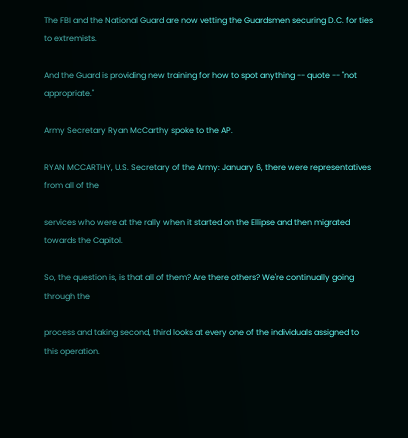The FBI and the National Guard are now vetting the Guardsmen securing D.C. for ties to extremists.

And the Guard is providing new training for how to spot anything -- quote -- "not appropriate."

Army Secretary Ryan McCarthy spoke to the AP.

RYAN MCCARTHY, U.S. Secretary of the Army: January 6, there were representatives from all of the

services who were at the rally when it started on the Ellipse and then migrated towards the Capitol.

So, the question is, is that all of them? Are there others? We're continually going through the

process and taking second, third looks at every one of the individuals assigned to this operation.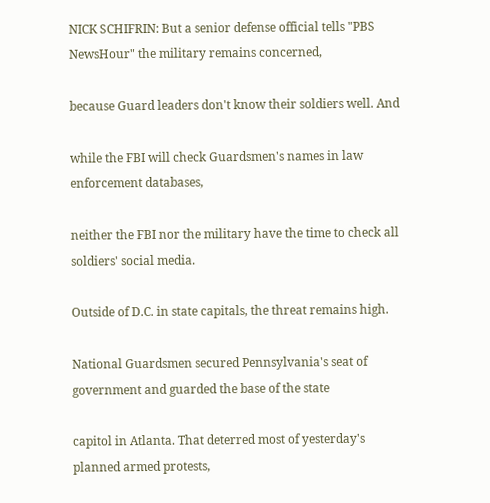NICK SCHIFRIN: But a senior defense official tells "PBS NewsHour" the military remains concerned,

because Guard leaders don't know their soldiers well. And

while the FBI will check Guardsmen's names in law enforcement databases,

neither the FBI nor the military have the time to check all soldiers' social media.

Outside of D.C. in state capitals, the threat remains high.

National Guardsmen secured Pennsylvania's seat of government and guarded the base of the state

capitol in Atlanta. That deterred most of yesterday's planned armed protests,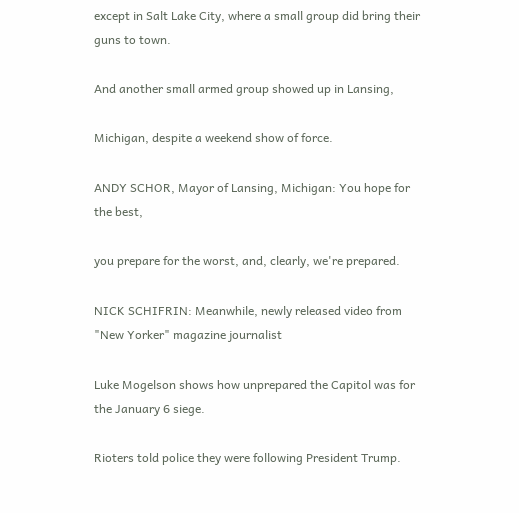except in Salt Lake City, where a small group did bring their guns to town.

And another small armed group showed up in Lansing,

Michigan, despite a weekend show of force.

ANDY SCHOR, Mayor of Lansing, Michigan: You hope for the best,

you prepare for the worst, and, clearly, we're prepared.

NICK SCHIFRIN: Meanwhile, newly released video from "New Yorker" magazine journalist

Luke Mogelson shows how unprepared the Capitol was for the January 6 siege.

Rioters told police they were following President Trump.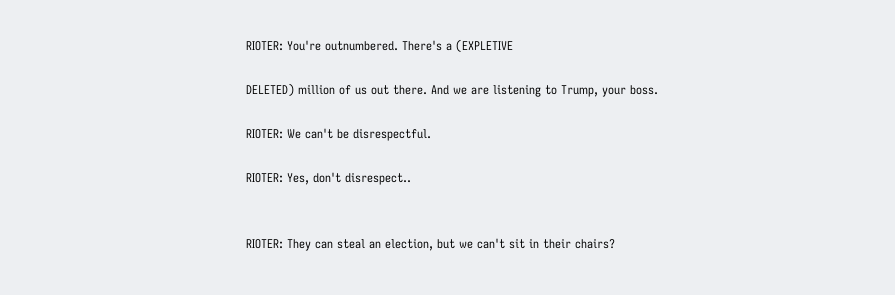RIOTER: You're outnumbered. There's a (EXPLETIVE

DELETED) million of us out there. And we are listening to Trump, your boss.

RIOTER: We can't be disrespectful.

RIOTER: Yes, don't disrespect..


RIOTER: They can steal an election, but we can't sit in their chairs?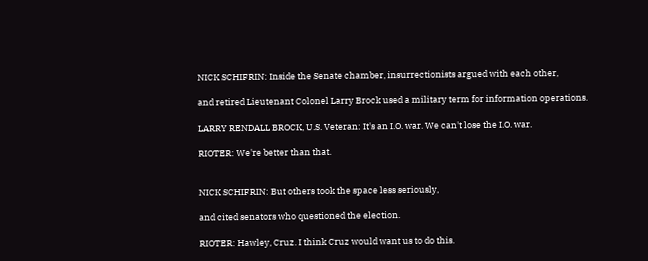NICK SCHIFRIN: Inside the Senate chamber, insurrectionists argued with each other,

and retired Lieutenant Colonel Larry Brock used a military term for information operations.

LARRY RENDALL BROCK, U.S. Veteran: It's an I.O. war. We can't lose the I.O. war.

RIOTER: We're better than that.


NICK SCHIFRIN: But others took the space less seriously,

and cited senators who questioned the election.

RIOTER: Hawley, Cruz. I think Cruz would want us to do this.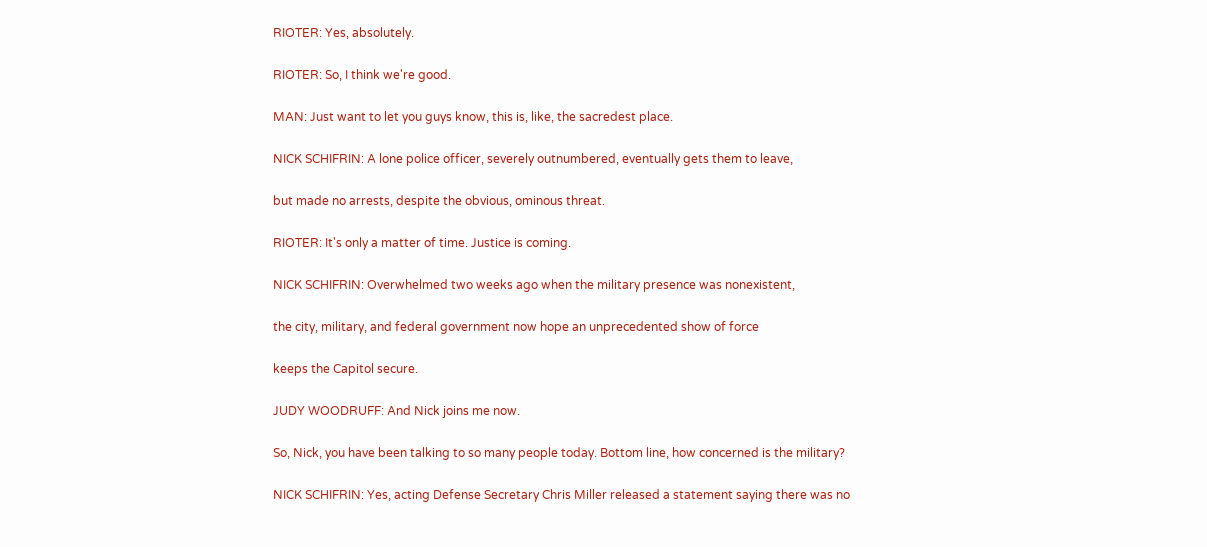RIOTER: Yes, absolutely.

RIOTER: So, I think we're good.

MAN: Just want to let you guys know, this is, like, the sacredest place.

NICK SCHIFRIN: A lone police officer, severely outnumbered, eventually gets them to leave,

but made no arrests, despite the obvious, ominous threat.

RIOTER: It's only a matter of time. Justice is coming.

NICK SCHIFRIN: Overwhelmed two weeks ago when the military presence was nonexistent,

the city, military, and federal government now hope an unprecedented show of force

keeps the Capitol secure.

JUDY WOODRUFF: And Nick joins me now.

So, Nick, you have been talking to so many people today. Bottom line, how concerned is the military?

NICK SCHIFRIN: Yes, acting Defense Secretary Chris Miller released a statement saying there was no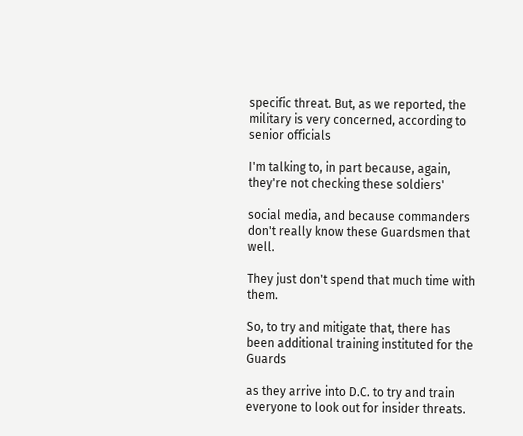specific threat. But, as we reported, the military is very concerned, according to senior officials

I'm talking to, in part because, again, they're not checking these soldiers'

social media, and because commanders don't really know these Guardsmen that well.

They just don't spend that much time with them.

So, to try and mitigate that, there has been additional training instituted for the Guards

as they arrive into D.C. to try and train everyone to look out for insider threats.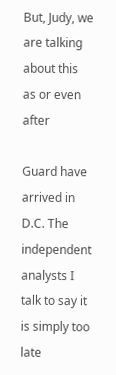But, Judy, we are talking about this as or even after

Guard have arrived in D.C. The independent analysts I talk to say it is simply too late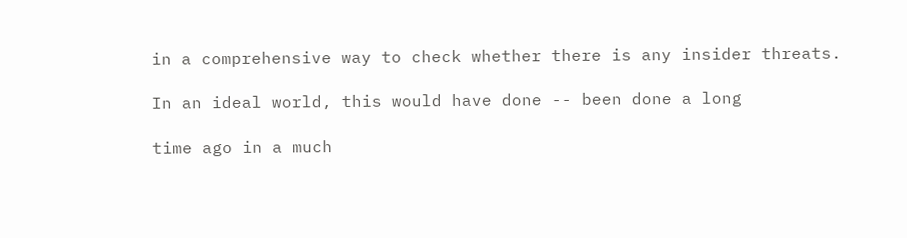in a comprehensive way to check whether there is any insider threats.

In an ideal world, this would have done -- been done a long

time ago in a much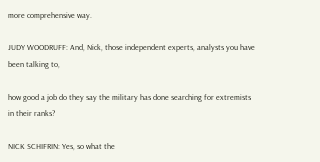more comprehensive way.

JUDY WOODRUFF: And, Nick, those independent experts, analysts you have been talking to,

how good a job do they say the military has done searching for extremists in their ranks?

NICK SCHIFRIN: Yes, so what the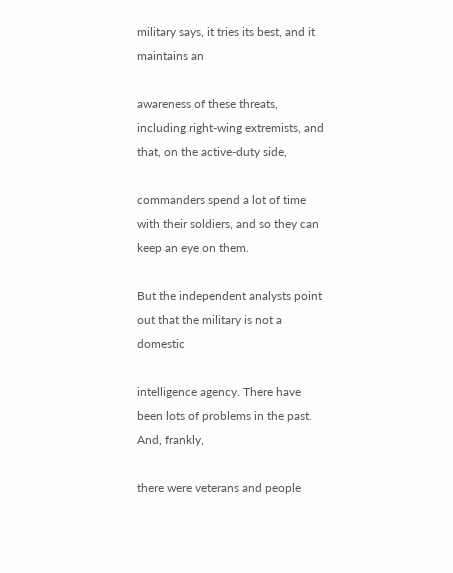military says, it tries its best, and it maintains an

awareness of these threats, including right-wing extremists, and that, on the active-duty side,

commanders spend a lot of time with their soldiers, and so they can keep an eye on them.

But the independent analysts point out that the military is not a domestic

intelligence agency. There have been lots of problems in the past. And, frankly,

there were veterans and people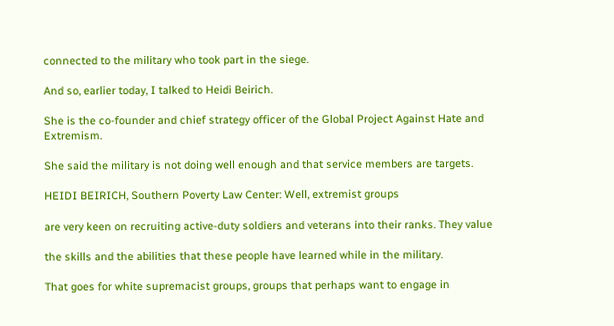connected to the military who took part in the siege.

And so, earlier today, I talked to Heidi Beirich.

She is the co-founder and chief strategy officer of the Global Project Against Hate and Extremism.

She said the military is not doing well enough and that service members are targets.

HEIDI BEIRICH, Southern Poverty Law Center: Well, extremist groups

are very keen on recruiting active-duty soldiers and veterans into their ranks. They value

the skills and the abilities that these people have learned while in the military.

That goes for white supremacist groups, groups that perhaps want to engage in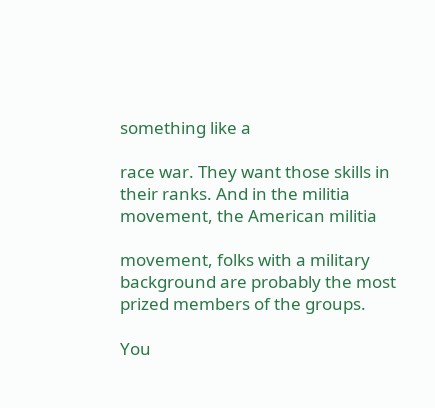something like a

race war. They want those skills in their ranks. And in the militia movement, the American militia

movement, folks with a military background are probably the most prized members of the groups.

You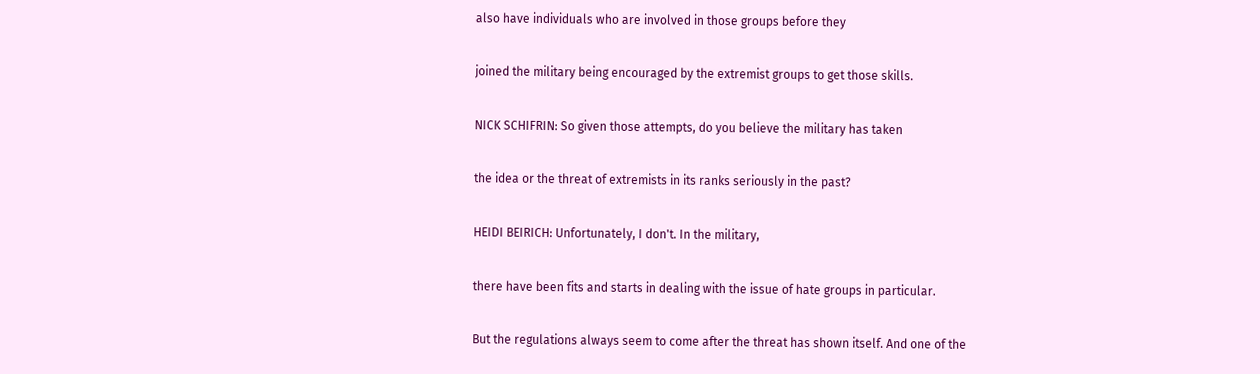also have individuals who are involved in those groups before they

joined the military being encouraged by the extremist groups to get those skills.

NICK SCHIFRIN: So given those attempts, do you believe the military has taken

the idea or the threat of extremists in its ranks seriously in the past?

HEIDI BEIRICH: Unfortunately, I don't. In the military,

there have been fits and starts in dealing with the issue of hate groups in particular.

But the regulations always seem to come after the threat has shown itself. And one of the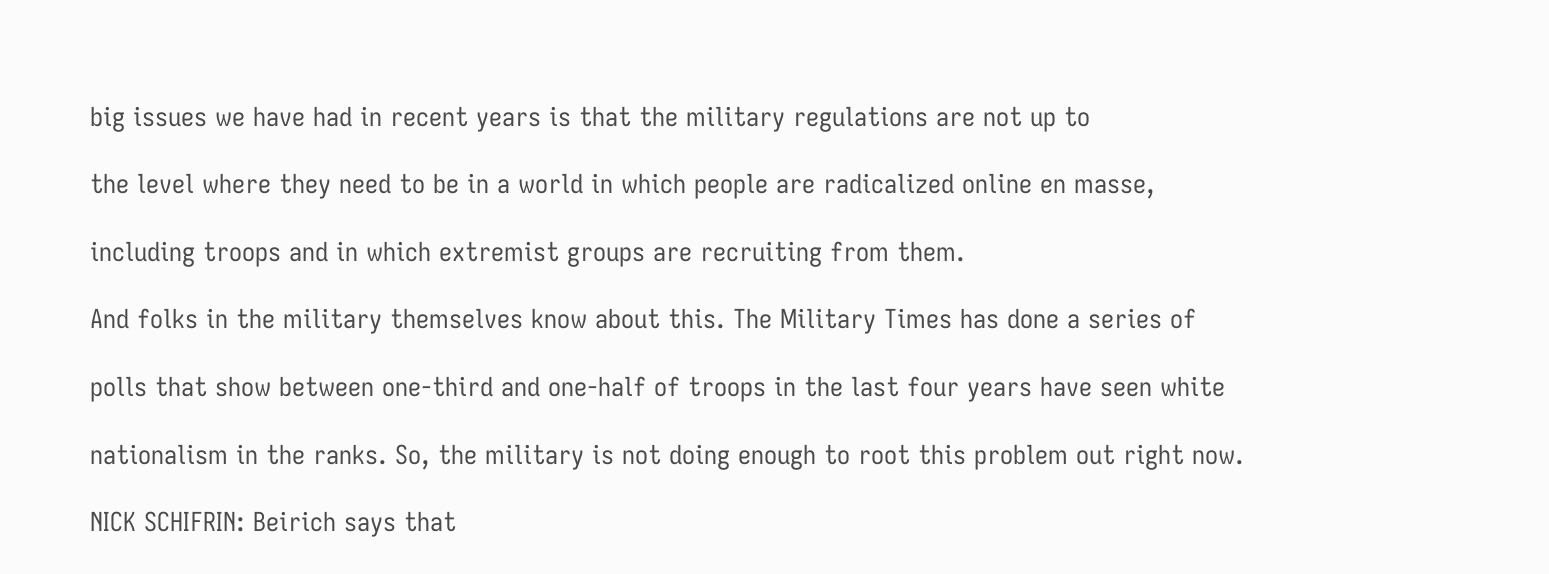big issues we have had in recent years is that the military regulations are not up to

the level where they need to be in a world in which people are radicalized online en masse,

including troops and in which extremist groups are recruiting from them.

And folks in the military themselves know about this. The Military Times has done a series of

polls that show between one-third and one-half of troops in the last four years have seen white

nationalism in the ranks. So, the military is not doing enough to root this problem out right now.

NICK SCHIFRIN: Beirich says that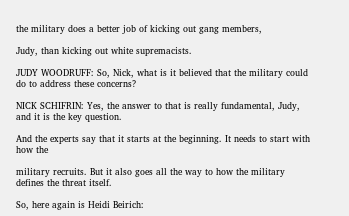the military does a better job of kicking out gang members,

Judy, than kicking out white supremacists.

JUDY WOODRUFF: So, Nick, what is it believed that the military could do to address these concerns?

NICK SCHIFRIN: Yes, the answer to that is really fundamental, Judy, and it is the key question.

And the experts say that it starts at the beginning. It needs to start with how the

military recruits. But it also goes all the way to how the military defines the threat itself.

So, here again is Heidi Beirich: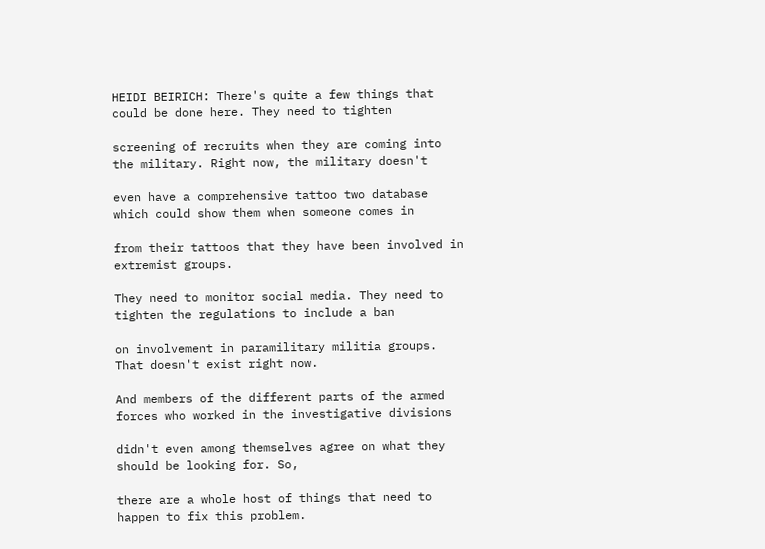HEIDI BEIRICH: There's quite a few things that could be done here. They need to tighten

screening of recruits when they are coming into the military. Right now, the military doesn't

even have a comprehensive tattoo two database which could show them when someone comes in

from their tattoos that they have been involved in extremist groups.

They need to monitor social media. They need to tighten the regulations to include a ban

on involvement in paramilitary militia groups. That doesn't exist right now.

And members of the different parts of the armed forces who worked in the investigative divisions

didn't even among themselves agree on what they should be looking for. So,

there are a whole host of things that need to happen to fix this problem.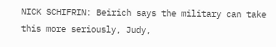NICK SCHIFRIN: Beirich says the military can take this more seriously, Judy,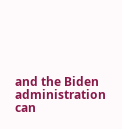and the Biden administration can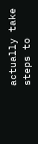actually take steps to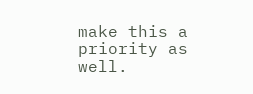make this a priority as well.